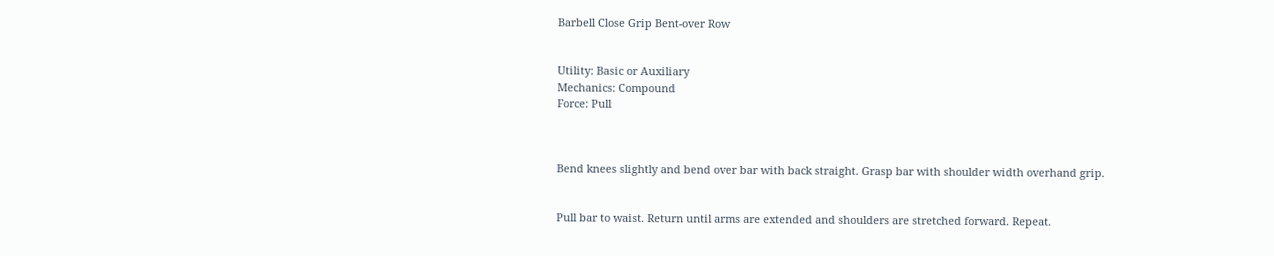Barbell Close Grip Bent-over Row


Utility: Basic or Auxiliary
Mechanics: Compound
Force: Pull



Bend knees slightly and bend over bar with back straight. Grasp bar with shoulder width overhand grip.


Pull bar to waist. Return until arms are extended and shoulders are stretched forward. Repeat.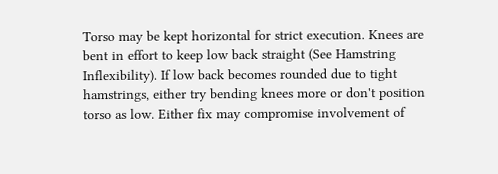Torso may be kept horizontal for strict execution. Knees are bent in effort to keep low back straight (See Hamstring Inflexibility). If low back becomes rounded due to tight hamstrings, either try bending knees more or don't position torso as low. Either fix may compromise involvement of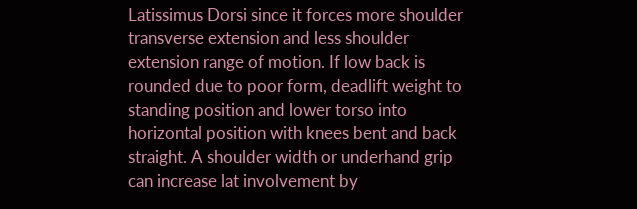Latissimus Dorsi since it forces more shoulder transverse extension and less shoulder extension range of motion. If low back is rounded due to poor form, deadlift weight to standing position and lower torso into horizontal position with knees bent and back straight. A shoulder width or underhand grip can increase lat involvement by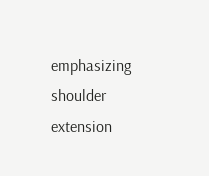emphasizing shoulder extension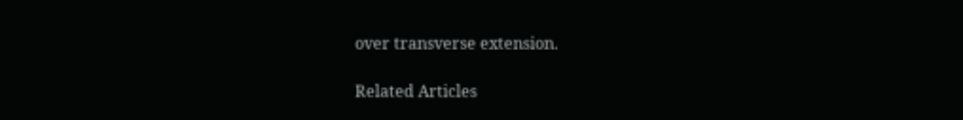over transverse extension.

Related Articles